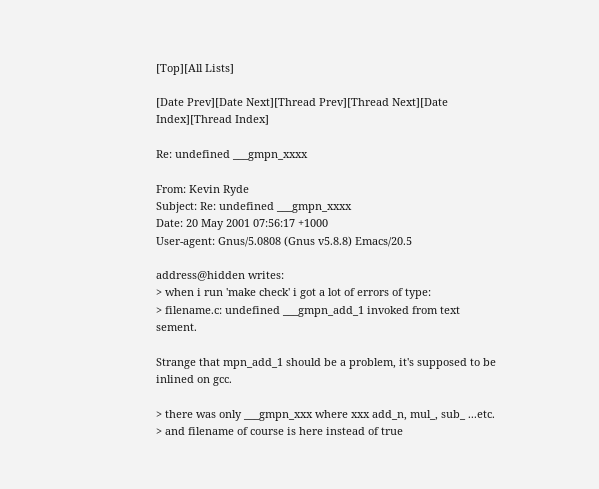[Top][All Lists]

[Date Prev][Date Next][Thread Prev][Thread Next][Date Index][Thread Index]

Re: undefined ___gmpn_xxxx

From: Kevin Ryde
Subject: Re: undefined ___gmpn_xxxx
Date: 20 May 2001 07:56:17 +1000
User-agent: Gnus/5.0808 (Gnus v5.8.8) Emacs/20.5

address@hidden writes:
> when i run 'make check' i got a lot of errors of type:
> filename.c: undefined ___gmpn_add_1 invoked from text sement.

Strange that mpn_add_1 should be a problem, it's supposed to be
inlined on gcc.

> there was only ___gmpn_xxx where xxx add_n, mul_, sub_ ...etc.
> and filename of course is here instead of true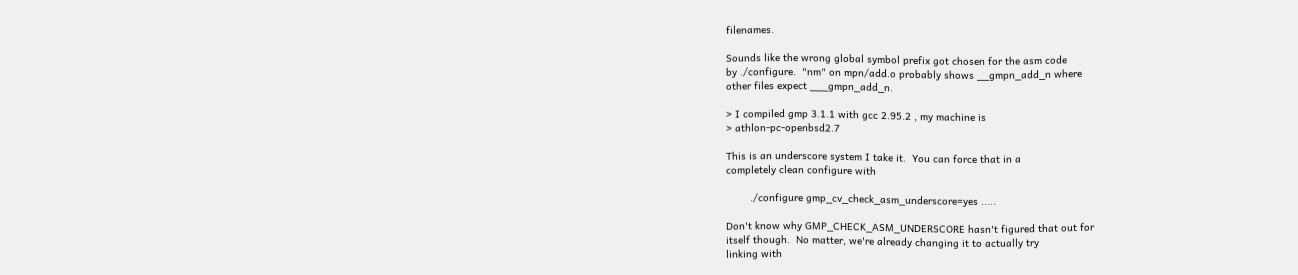filenames.

Sounds like the wrong global symbol prefix got chosen for the asm code
by ./configure.  "nm" on mpn/add.o probably shows __gmpn_add_n where
other files expect ___gmpn_add_n.

> I compiled gmp 3.1.1 with gcc 2.95.2 , my machine is
> athlon-pc-openbsd2.7

This is an underscore system I take it.  You can force that in a
completely clean configure with

        ./configure gmp_cv_check_asm_underscore=yes .....

Don't know why GMP_CHECK_ASM_UNDERSCORE hasn't figured that out for
itself though.  No matter, we're already changing it to actually try
linking with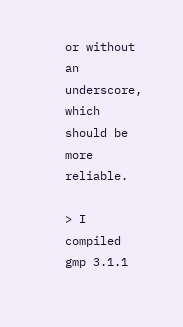or without an underscore, which should be more reliable.

> I compiled gmp 3.1.1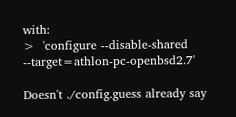with:
>  'configure --disable-shared --target=athlon-pc-openbsd2.7'

Doesn't ./config.guess already say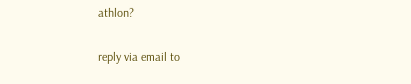athlon?

reply via email to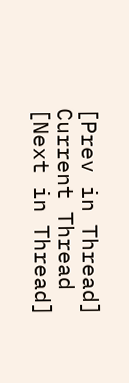[Prev in Thread] Current Thread [Next in Thread]